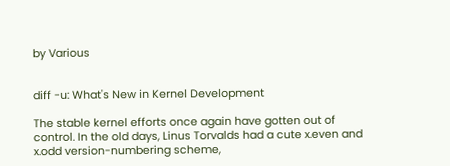by Various


diff -u: What's New in Kernel Development

The stable kernel efforts once again have gotten out of control. In the old days, Linus Torvalds had a cute x.even and x.odd version-numbering scheme,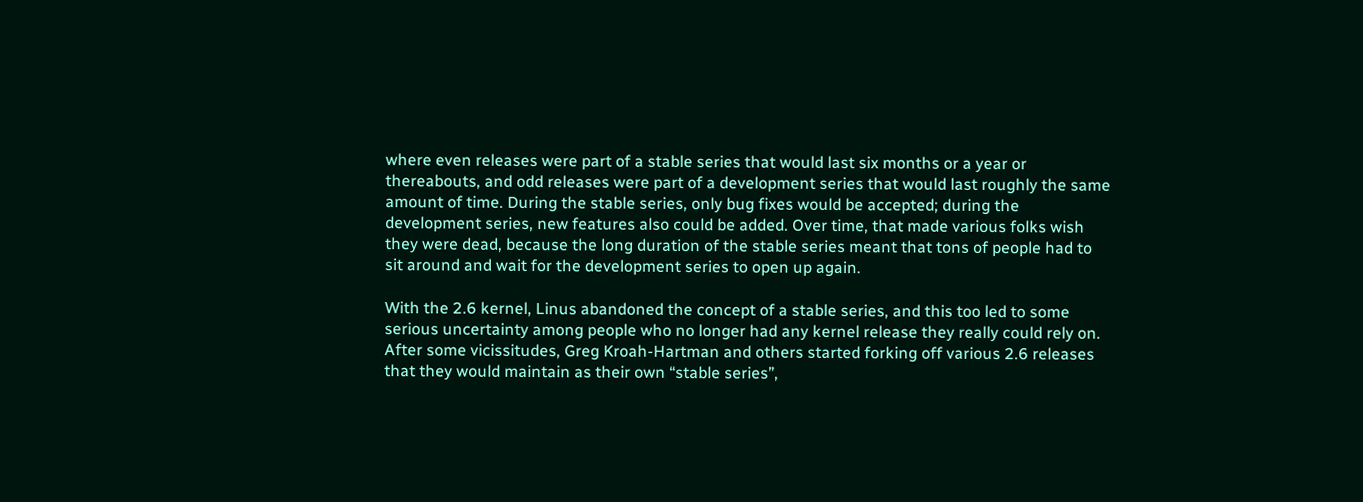where even releases were part of a stable series that would last six months or a year or thereabouts, and odd releases were part of a development series that would last roughly the same amount of time. During the stable series, only bug fixes would be accepted; during the development series, new features also could be added. Over time, that made various folks wish they were dead, because the long duration of the stable series meant that tons of people had to sit around and wait for the development series to open up again.

With the 2.6 kernel, Linus abandoned the concept of a stable series, and this too led to some serious uncertainty among people who no longer had any kernel release they really could rely on. After some vicissitudes, Greg Kroah-Hartman and others started forking off various 2.6 releases that they would maintain as their own “stable series”,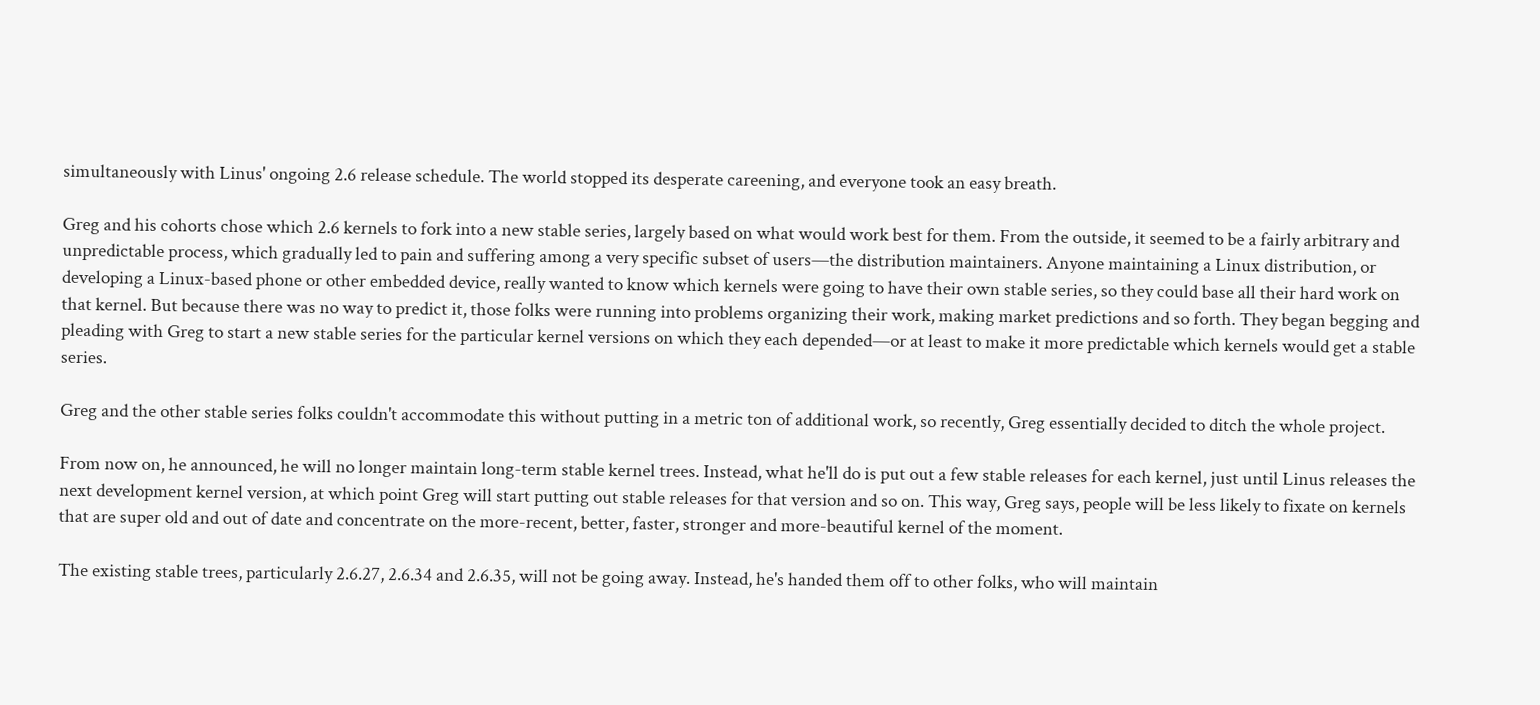simultaneously with Linus' ongoing 2.6 release schedule. The world stopped its desperate careening, and everyone took an easy breath.

Greg and his cohorts chose which 2.6 kernels to fork into a new stable series, largely based on what would work best for them. From the outside, it seemed to be a fairly arbitrary and unpredictable process, which gradually led to pain and suffering among a very specific subset of users—the distribution maintainers. Anyone maintaining a Linux distribution, or developing a Linux-based phone or other embedded device, really wanted to know which kernels were going to have their own stable series, so they could base all their hard work on that kernel. But because there was no way to predict it, those folks were running into problems organizing their work, making market predictions and so forth. They began begging and pleading with Greg to start a new stable series for the particular kernel versions on which they each depended—or at least to make it more predictable which kernels would get a stable series.

Greg and the other stable series folks couldn't accommodate this without putting in a metric ton of additional work, so recently, Greg essentially decided to ditch the whole project.

From now on, he announced, he will no longer maintain long-term stable kernel trees. Instead, what he'll do is put out a few stable releases for each kernel, just until Linus releases the next development kernel version, at which point Greg will start putting out stable releases for that version and so on. This way, Greg says, people will be less likely to fixate on kernels that are super old and out of date and concentrate on the more-recent, better, faster, stronger and more-beautiful kernel of the moment.

The existing stable trees, particularly 2.6.27, 2.6.34 and 2.6.35, will not be going away. Instead, he's handed them off to other folks, who will maintain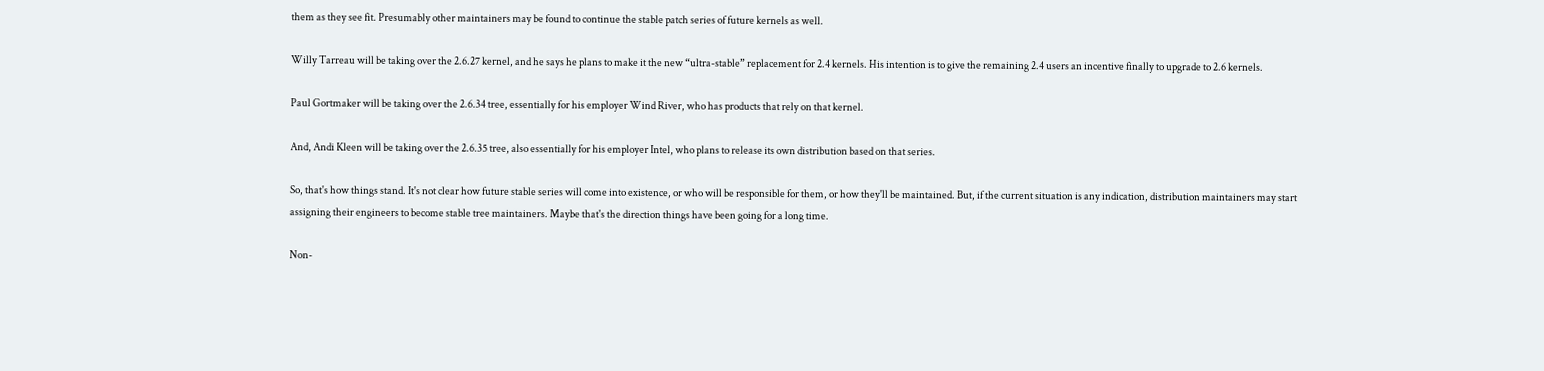them as they see fit. Presumably other maintainers may be found to continue the stable patch series of future kernels as well.

Willy Tarreau will be taking over the 2.6.27 kernel, and he says he plans to make it the new “ultra-stable” replacement for 2.4 kernels. His intention is to give the remaining 2.4 users an incentive finally to upgrade to 2.6 kernels.

Paul Gortmaker will be taking over the 2.6.34 tree, essentially for his employer Wind River, who has products that rely on that kernel.

And, Andi Kleen will be taking over the 2.6.35 tree, also essentially for his employer Intel, who plans to release its own distribution based on that series.

So, that's how things stand. It's not clear how future stable series will come into existence, or who will be responsible for them, or how they'll be maintained. But, if the current situation is any indication, distribution maintainers may start assigning their engineers to become stable tree maintainers. Maybe that's the direction things have been going for a long time.

Non-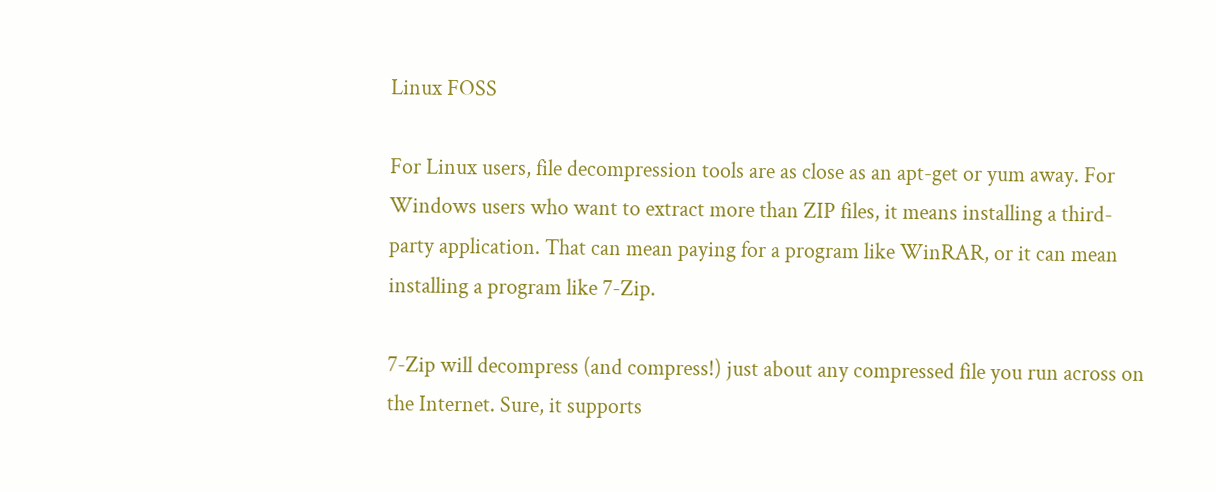Linux FOSS

For Linux users, file decompression tools are as close as an apt-get or yum away. For Windows users who want to extract more than ZIP files, it means installing a third-party application. That can mean paying for a program like WinRAR, or it can mean installing a program like 7-Zip.

7-Zip will decompress (and compress!) just about any compressed file you run across on the Internet. Sure, it supports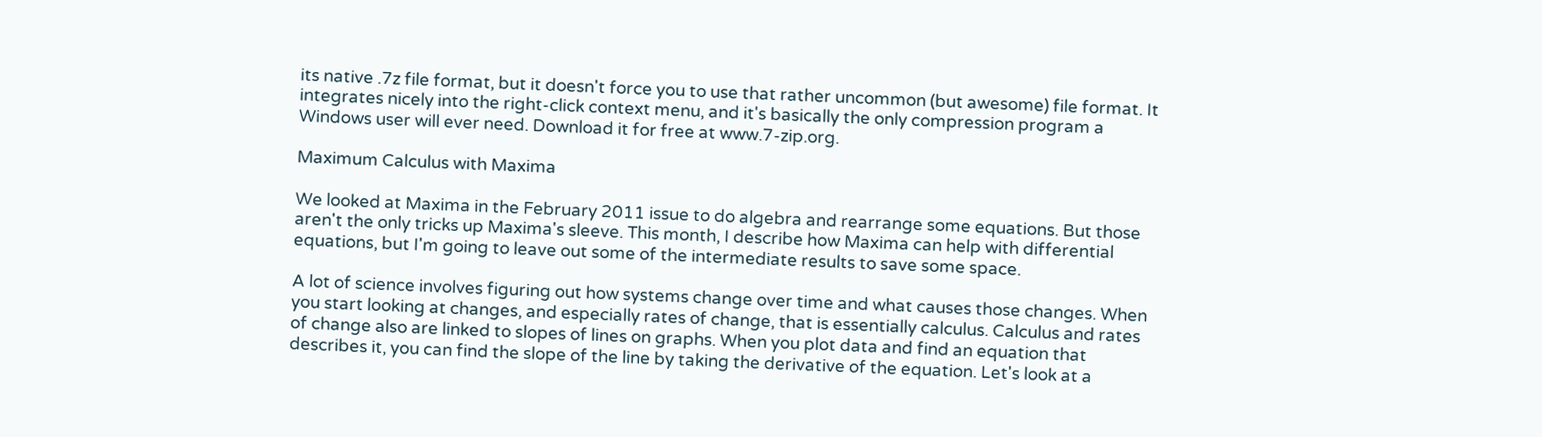its native .7z file format, but it doesn't force you to use that rather uncommon (but awesome) file format. It integrates nicely into the right-click context menu, and it's basically the only compression program a Windows user will ever need. Download it for free at www.7-zip.org.

Maximum Calculus with Maxima

We looked at Maxima in the February 2011 issue to do algebra and rearrange some equations. But those aren't the only tricks up Maxima's sleeve. This month, I describe how Maxima can help with differential equations, but I'm going to leave out some of the intermediate results to save some space.

A lot of science involves figuring out how systems change over time and what causes those changes. When you start looking at changes, and especially rates of change, that is essentially calculus. Calculus and rates of change also are linked to slopes of lines on graphs. When you plot data and find an equation that describes it, you can find the slope of the line by taking the derivative of the equation. Let's look at a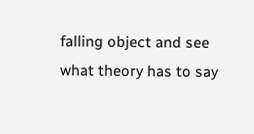falling object and see what theory has to say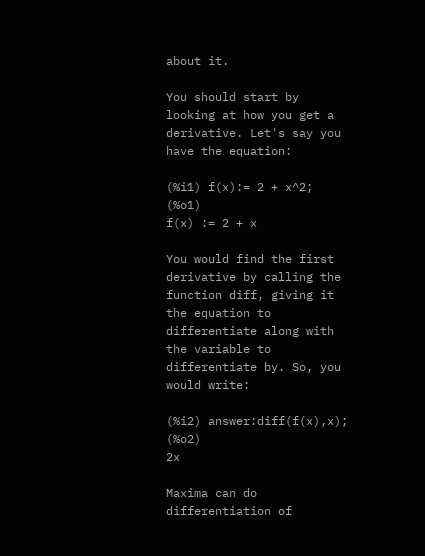about it.

You should start by looking at how you get a derivative. Let's say you have the equation:

(%i1) f(x):= 2 + x^2;
(%o1)                        f(x) := 2 + x

You would find the first derivative by calling the function diff, giving it the equation to differentiate along with the variable to differentiate by. So, you would write:

(%i2) answer:diff(f(x),x);
(%o2)                          2x

Maxima can do differentiation of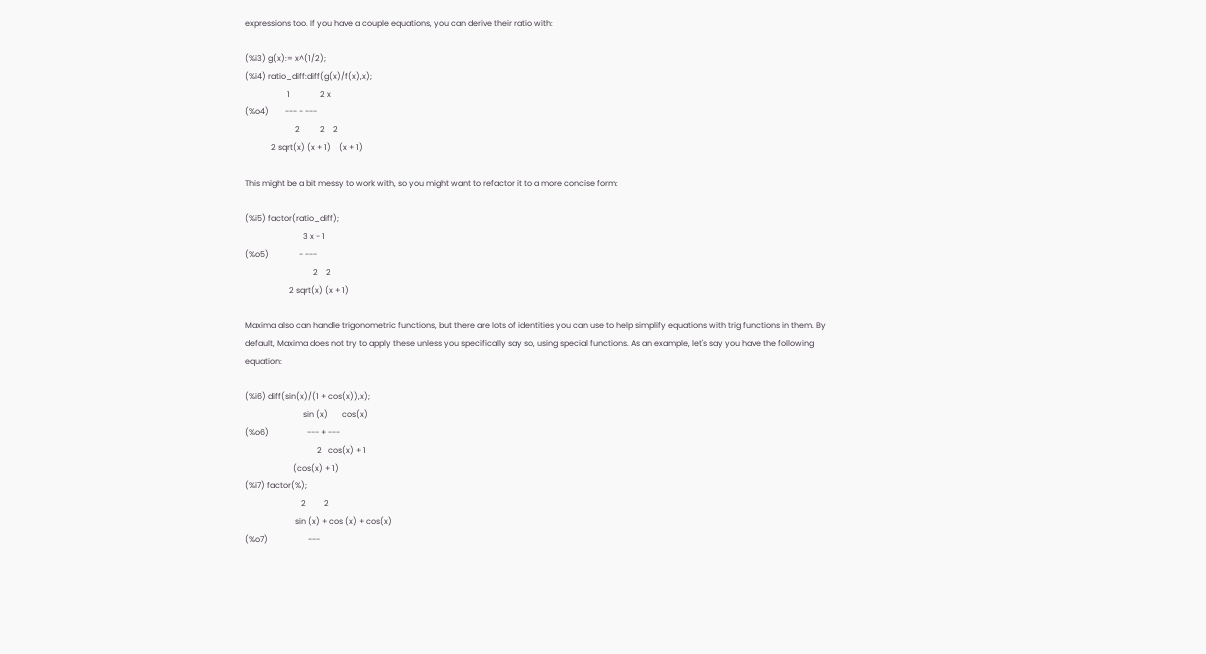expressions too. If you have a couple equations, you can derive their ratio with:

(%i3) g(x):= x^(1/2);
(%i4) ratio_diff:diff(g(x)/f(x),x);
                     1               2 x
(%o4)        --- - ---
                         2          2    2
             2 sqrt(x) (x + 1)    (x + 1)

This might be a bit messy to work with, so you might want to refactor it to a more concise form:

(%i5) factor(ratio_diff);
                             3 x - 1
(%o5)               - ---
                                  2    2
                      2 sqrt(x) (x + 1)

Maxima also can handle trigonometric functions, but there are lots of identities you can use to help simplify equations with trig functions in them. By default, Maxima does not try to apply these unless you specifically say so, using special functions. As an example, let's say you have the following equation:

(%i6) diff(sin(x)/(1 + cos(x)),x);
                             sin (x)       cos(x)
(%o6)                   --- + ---
                                    2   cos(x) + 1
                        (cos(x) + 1)
(%i7) factor(%);
                            2         2
                         sin (x) + cos (x) + cos(x)
(%o7)                    ---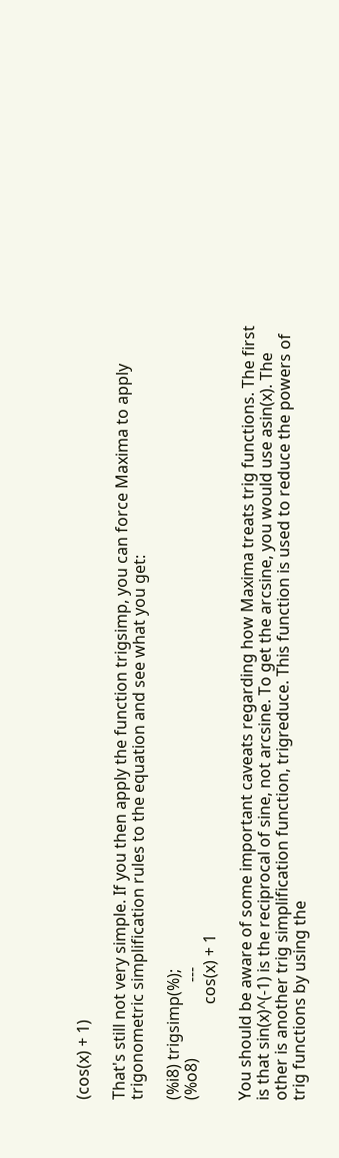(cos(x) + 1)

That's still not very simple. If you then apply the function trigsimp, you can force Maxima to apply trigonometric simplification rules to the equation and see what you get:

(%i8) trigsimp(%);
(%o8)                   ---
                        cos(x) + 1

You should be aware of some important caveats regarding how Maxima treats trig functions. The first is that sin(x)^(-1) is the reciprocal of sine, not arcsine. To get the arcsine, you would use asin(x). The other is another trig simplification function, trigreduce. This function is used to reduce the powers of trig functions by using the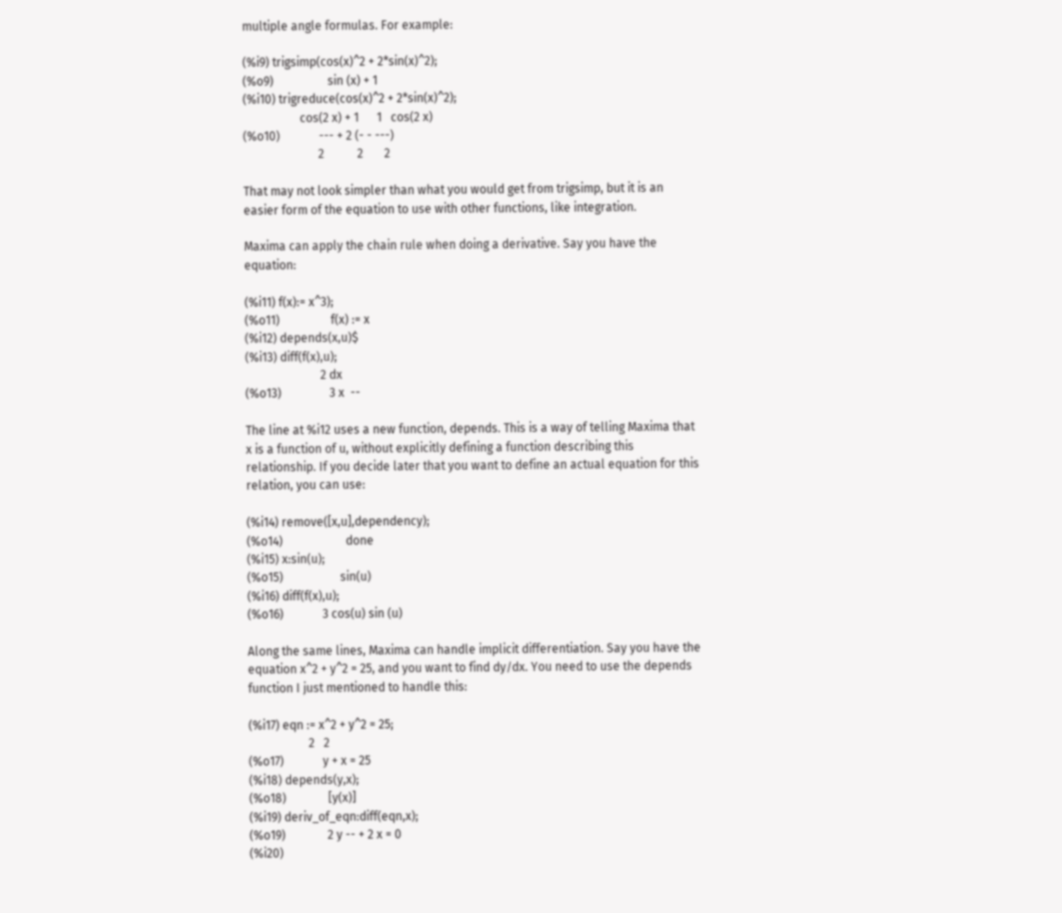multiple angle formulas. For example:

(%i9) trigsimp(cos(x)^2 + 2*sin(x)^2);
(%o9)                  sin (x) + 1
(%i10) trigreduce(cos(x)^2 + 2*sin(x)^2);
                   cos(2 x) + 1      1   cos(2 x)
(%o10)             --- + 2 (- - ---)
                         2           2       2

That may not look simpler than what you would get from trigsimp, but it is an easier form of the equation to use with other functions, like integration.

Maxima can apply the chain rule when doing a derivative. Say you have the equation:

(%i11) f(x):= x^3);
(%o11)                 f(x) := x
(%i12) depends(x,u)$
(%i13) diff(f(x),u);
                         2 dx
(%o13)                3 x  --

The line at %i12 uses a new function, depends. This is a way of telling Maxima that x is a function of u, without explicitly defining a function describing this relationship. If you decide later that you want to define an actual equation for this relation, you can use:

(%i14) remove([x,u],dependency);
(%o14)                     done
(%i15) x:sin(u);
(%o15)                   sin(u)
(%i16) diff(f(x),u);
(%o16)             3 cos(u) sin (u)

Along the same lines, Maxima can handle implicit differentiation. Say you have the equation x^2 + y^2 = 25, and you want to find dy/dx. You need to use the depends function I just mentioned to handle this:

(%i17) eqn := x^2 + y^2 = 25;
                    2   2
(%o17)             y + x = 25
(%i18) depends(y,x);
(%o18)              [y(x)]
(%i19) deriv_of_eqn:diff(eqn,x);
(%o19)              2 y -- + 2 x = 0
(%i20)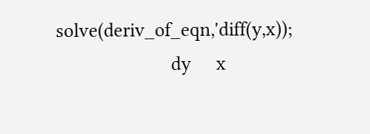solve(deriv_of_eqn,'diff(y,x));
                       dy     x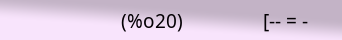(%o20)                [-- = -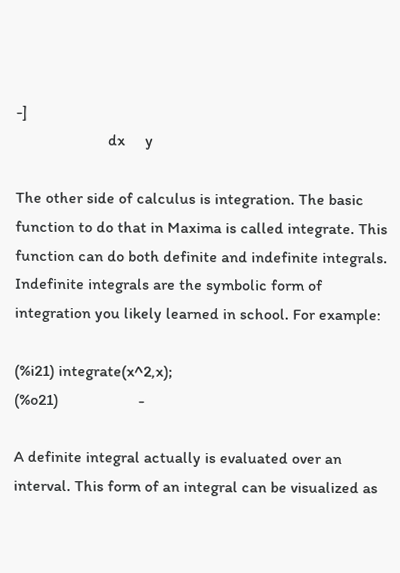-]
                       dx     y

The other side of calculus is integration. The basic function to do that in Maxima is called integrate. This function can do both definite and indefinite integrals. Indefinite integrals are the symbolic form of integration you likely learned in school. For example:

(%i21) integrate(x^2,x);
(%o21)                    -

A definite integral actually is evaluated over an interval. This form of an integral can be visualized as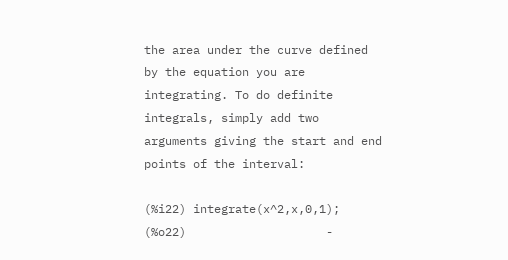the area under the curve defined by the equation you are integrating. To do definite integrals, simply add two arguments giving the start and end points of the interval:

(%i22) integrate(x^2,x,0,1);
(%o22)                    -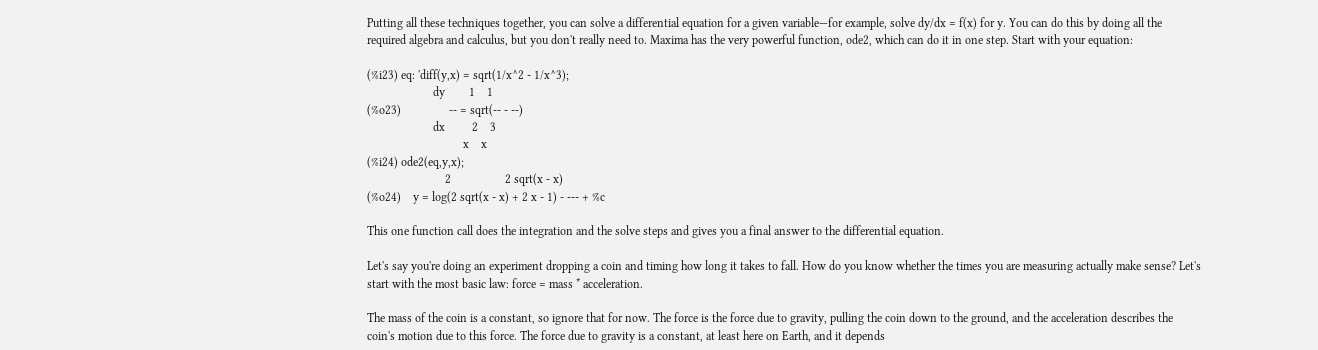Putting all these techniques together, you can solve a differential equation for a given variable—for example, solve dy/dx = f(x) for y. You can do this by doing all the required algebra and calculus, but you don't really need to. Maxima has the very powerful function, ode2, which can do it in one step. Start with your equation:

(%i23) eq: 'diff(y,x) = sqrt(1/x^2 - 1/x^3);
                      dy        1    1
(%o23)                -- = sqrt(-- - --)
                      dx         2    3
                                x    x
(%i24) ode2(eq,y,x);
                          2                  2 sqrt(x - x)
(%o24)    y = log(2 sqrt(x - x) + 2 x - 1) - --- + %c

This one function call does the integration and the solve steps and gives you a final answer to the differential equation.

Let's say you're doing an experiment dropping a coin and timing how long it takes to fall. How do you know whether the times you are measuring actually make sense? Let's start with the most basic law: force = mass * acceleration.

The mass of the coin is a constant, so ignore that for now. The force is the force due to gravity, pulling the coin down to the ground, and the acceleration describes the coin's motion due to this force. The force due to gravity is a constant, at least here on Earth, and it depends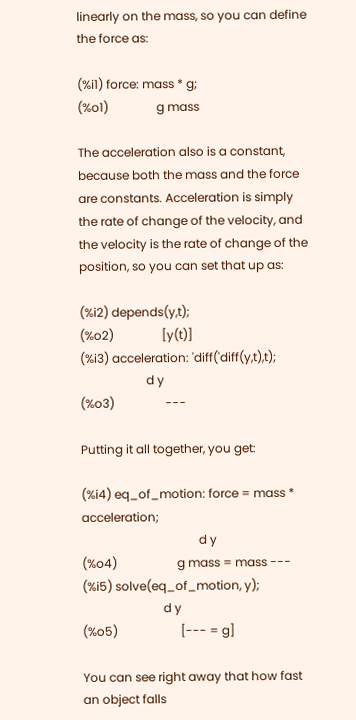linearly on the mass, so you can define the force as:

(%i1) force: mass * g;
(%o1)                g mass

The acceleration also is a constant, because both the mass and the force are constants. Acceleration is simply the rate of change of the velocity, and the velocity is the rate of change of the position, so you can set that up as:

(%i2) depends(y,t);
(%o2)                [y(t)]
(%i3) acceleration: 'diff('diff(y,t),t);
                      d y
(%o3)                 ---

Putting it all together, you get:

(%i4) eq_of_motion: force = mass * acceleration;
                                       d y
(%o4)                    g mass = mass ---
(%i5) solve(eq_of_motion, y);
                           d y
(%o5)                     [--- = g]

You can see right away that how fast an object falls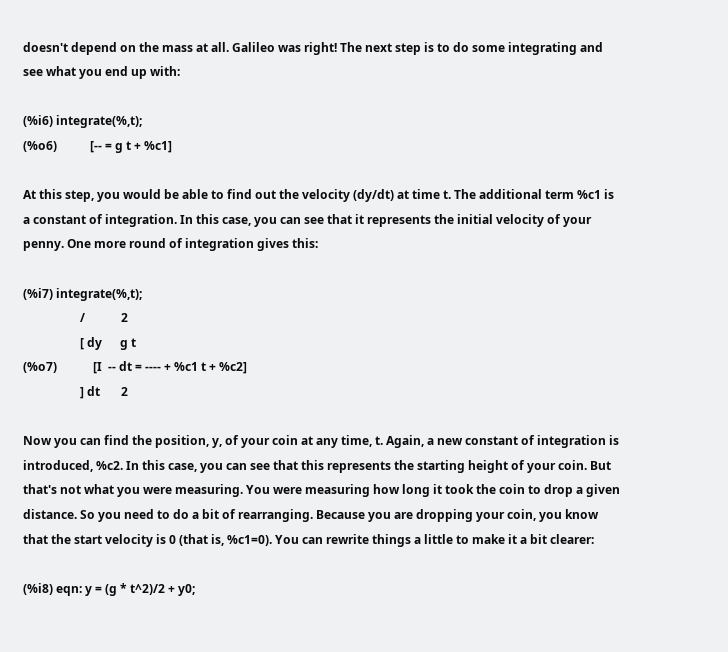doesn't depend on the mass at all. Galileo was right! The next step is to do some integrating and see what you end up with:

(%i6) integrate(%,t);
(%o6)           [-- = g t + %c1]

At this step, you would be able to find out the velocity (dy/dt) at time t. The additional term %c1 is a constant of integration. In this case, you can see that it represents the initial velocity of your penny. One more round of integration gives this:

(%i7) integrate(%,t);
                   /            2
                   [ dy      g t
(%o7)            [I  -- dt = ---- + %c1 t + %c2]
                   ] dt       2

Now you can find the position, y, of your coin at any time, t. Again, a new constant of integration is introduced, %c2. In this case, you can see that this represents the starting height of your coin. But that's not what you were measuring. You were measuring how long it took the coin to drop a given distance. So you need to do a bit of rearranging. Because you are dropping your coin, you know that the start velocity is 0 (that is, %c1=0). You can rewrite things a little to make it a bit clearer:

(%i8) eqn: y = (g * t^2)/2 + y0;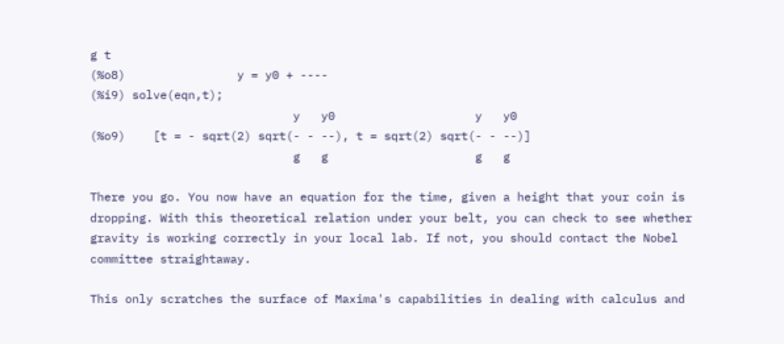g t
(%o8)                y = y0 + ----
(%i9) solve(eqn,t);
                             y   y0                    y   y0
(%o9)    [t = - sqrt(2) sqrt(- - --), t = sqrt(2) sqrt(- - --)]
                             g   g                     g   g

There you go. You now have an equation for the time, given a height that your coin is dropping. With this theoretical relation under your belt, you can check to see whether gravity is working correctly in your local lab. If not, you should contact the Nobel committee straightaway.

This only scratches the surface of Maxima's capabilities in dealing with calculus and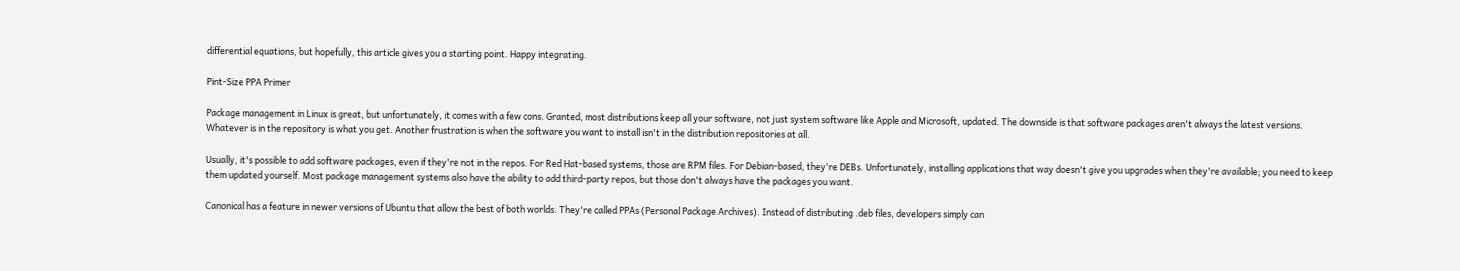differential equations, but hopefully, this article gives you a starting point. Happy integrating.

Pint-Size PPA Primer

Package management in Linux is great, but unfortunately, it comes with a few cons. Granted, most distributions keep all your software, not just system software like Apple and Microsoft, updated. The downside is that software packages aren't always the latest versions. Whatever is in the repository is what you get. Another frustration is when the software you want to install isn't in the distribution repositories at all.

Usually, it's possible to add software packages, even if they're not in the repos. For Red Hat-based systems, those are RPM files. For Debian-based, they're DEBs. Unfortunately, installing applications that way doesn't give you upgrades when they're available; you need to keep them updated yourself. Most package management systems also have the ability to add third-party repos, but those don't always have the packages you want.

Canonical has a feature in newer versions of Ubuntu that allow the best of both worlds. They're called PPAs (Personal Package Archives). Instead of distributing .deb files, developers simply can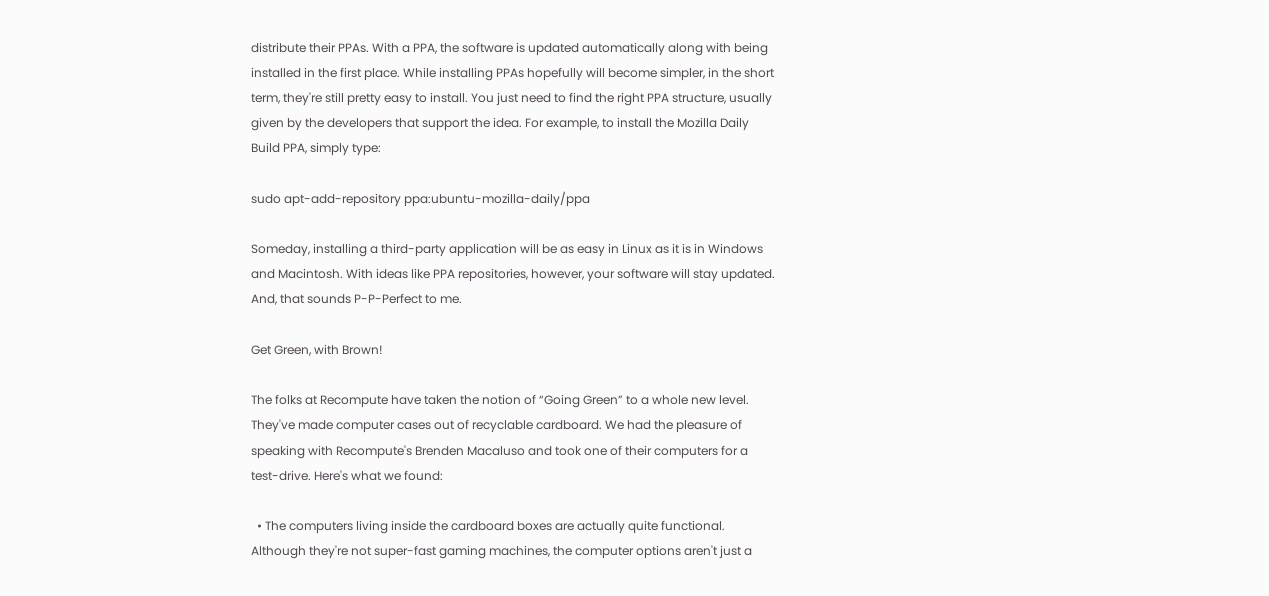distribute their PPAs. With a PPA, the software is updated automatically along with being installed in the first place. While installing PPAs hopefully will become simpler, in the short term, they're still pretty easy to install. You just need to find the right PPA structure, usually given by the developers that support the idea. For example, to install the Mozilla Daily Build PPA, simply type:

sudo apt-add-repository ppa:ubuntu-mozilla-daily/ppa

Someday, installing a third-party application will be as easy in Linux as it is in Windows and Macintosh. With ideas like PPA repositories, however, your software will stay updated. And, that sounds P-P-Perfect to me.

Get Green, with Brown!

The folks at Recompute have taken the notion of “Going Green” to a whole new level. They've made computer cases out of recyclable cardboard. We had the pleasure of speaking with Recompute's Brenden Macaluso and took one of their computers for a test-drive. Here's what we found:

  • The computers living inside the cardboard boxes are actually quite functional. Although they're not super-fast gaming machines, the computer options aren't just a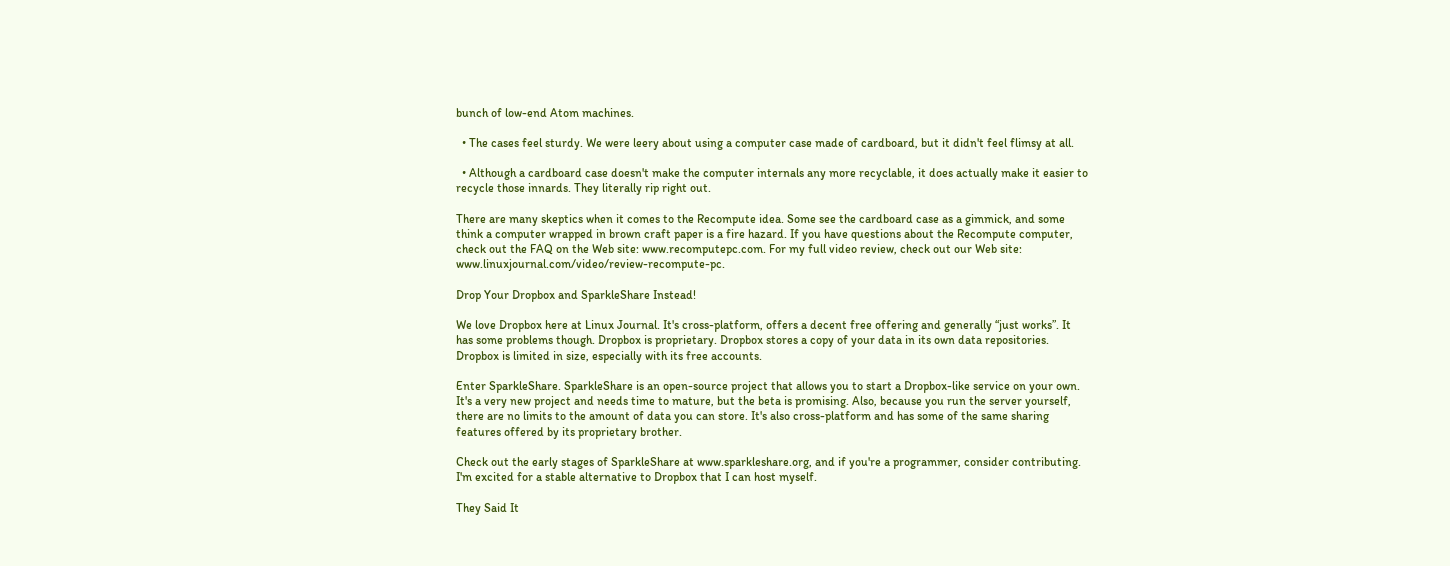bunch of low-end Atom machines.

  • The cases feel sturdy. We were leery about using a computer case made of cardboard, but it didn't feel flimsy at all.

  • Although a cardboard case doesn't make the computer internals any more recyclable, it does actually make it easier to recycle those innards. They literally rip right out.

There are many skeptics when it comes to the Recompute idea. Some see the cardboard case as a gimmick, and some think a computer wrapped in brown craft paper is a fire hazard. If you have questions about the Recompute computer, check out the FAQ on the Web site: www.recomputepc.com. For my full video review, check out our Web site: www.linuxjournal.com/video/review-recompute-pc.

Drop Your Dropbox and SparkleShare Instead!

We love Dropbox here at Linux Journal. It's cross-platform, offers a decent free offering and generally “just works”. It has some problems though. Dropbox is proprietary. Dropbox stores a copy of your data in its own data repositories. Dropbox is limited in size, especially with its free accounts.

Enter SparkleShare. SparkleShare is an open-source project that allows you to start a Dropbox-like service on your own. It's a very new project and needs time to mature, but the beta is promising. Also, because you run the server yourself, there are no limits to the amount of data you can store. It's also cross-platform and has some of the same sharing features offered by its proprietary brother.

Check out the early stages of SparkleShare at www.sparkleshare.org, and if you're a programmer, consider contributing. I'm excited for a stable alternative to Dropbox that I can host myself.

They Said It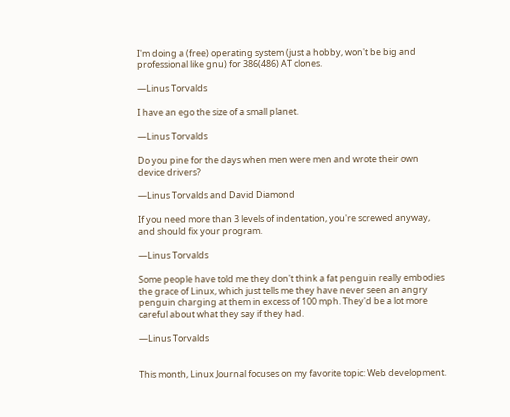I'm doing a (free) operating system (just a hobby, won't be big and professional like gnu) for 386(486) AT clones.

—Linus Torvalds

I have an ego the size of a small planet.

—Linus Torvalds

Do you pine for the days when men were men and wrote their own device drivers?

—Linus Torvalds and David Diamond

If you need more than 3 levels of indentation, you're screwed anyway, and should fix your program.

—Linus Torvalds

Some people have told me they don't think a fat penguin really embodies the grace of Linux, which just tells me they have never seen an angry penguin charging at them in excess of 100 mph. They'd be a lot more careful about what they say if they had.

—Linus Torvalds


This month, Linux Journal focuses on my favorite topic: Web development.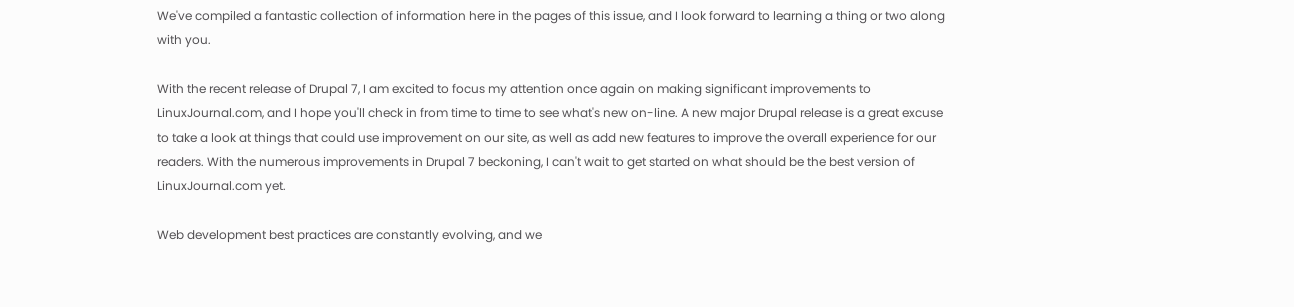We've compiled a fantastic collection of information here in the pages of this issue, and I look forward to learning a thing or two along with you.

With the recent release of Drupal 7, I am excited to focus my attention once again on making significant improvements to LinuxJournal.com, and I hope you'll check in from time to time to see what's new on-line. A new major Drupal release is a great excuse to take a look at things that could use improvement on our site, as well as add new features to improve the overall experience for our readers. With the numerous improvements in Drupal 7 beckoning, I can't wait to get started on what should be the best version of LinuxJournal.com yet.

Web development best practices are constantly evolving, and we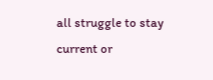all struggle to stay current or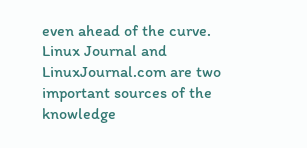even ahead of the curve. Linux Journal and LinuxJournal.com are two important sources of the knowledge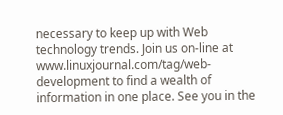necessary to keep up with Web technology trends. Join us on-line at www.linuxjournal.com/tag/web-development to find a wealth of information in one place. See you in the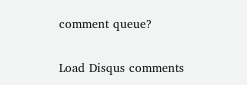comment queue?

Load Disqus comments